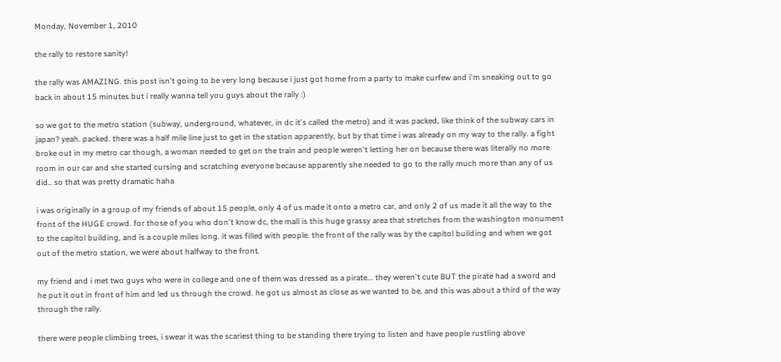Monday, November 1, 2010

the rally to restore sanity!

the rally was AMAZING. this post isn't going to be very long because i just got home from a party to make curfew and i'm sneaking out to go back in about 15 minutes but i really wanna tell you guys about the rally :)

so we got to the metro station (subway, underground, whatever, in dc it's called the metro) and it was packed, like think of the subway cars in japan? yeah. packed. there was a half mile line just to get in the station apparently, but by that time i was already on my way to the rally. a fight broke out in my metro car though, a woman needed to get on the train and people weren't letting her on because there was literally no more room in our car and she started cursing and scratching everyone because apparently she needed to go to the rally much more than any of us did.. so that was pretty dramatic haha

i was originally in a group of my friends of about 15 people, only 4 of us made it onto a metro car, and only 2 of us made it all the way to the front of the HUGE crowd. for those of you who don't know dc, the mall is this huge grassy area that stretches from the washington monument to the capitol building, and is a couple miles long. it was filled with people. the front of the rally was by the capitol building and when we got out of the metro station, we were about halfway to the front.

my friend and i met two guys who were in college and one of them was dressed as a pirate... they weren't cute BUT the pirate had a sword and he put it out in front of him and led us through the crowd. he got us almost as close as we wanted to be, and this was about a third of the way through the rally.

there were people climbing trees, i swear it was the scariest thing to be standing there trying to listen and have people rustling above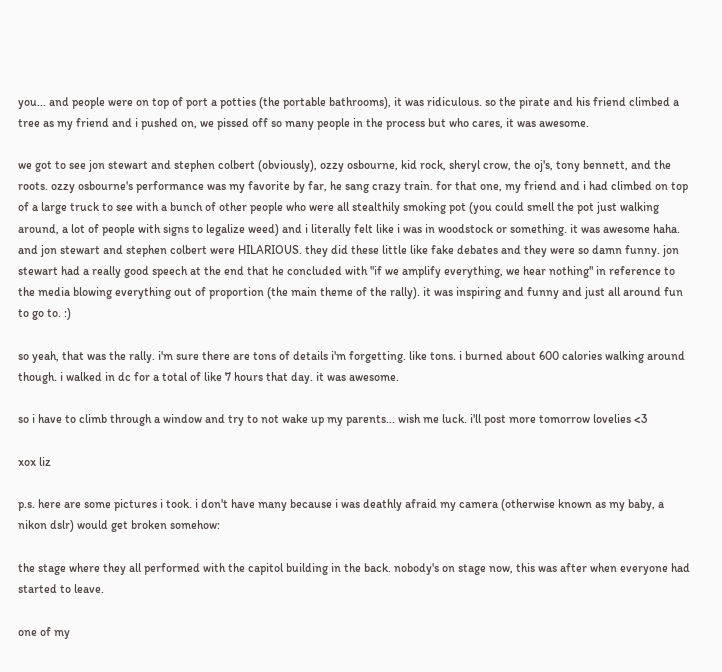you... and people were on top of port a potties (the portable bathrooms), it was ridiculous. so the pirate and his friend climbed a tree as my friend and i pushed on, we pissed off so many people in the process but who cares, it was awesome.

we got to see jon stewart and stephen colbert (obviously), ozzy osbourne, kid rock, sheryl crow, the oj's, tony bennett, and the roots. ozzy osbourne's performance was my favorite by far, he sang crazy train. for that one, my friend and i had climbed on top of a large truck to see with a bunch of other people who were all stealthily smoking pot (you could smell the pot just walking around, a lot of people with signs to legalize weed) and i literally felt like i was in woodstock or something. it was awesome haha. and jon stewart and stephen colbert were HILARIOUS. they did these little like fake debates and they were so damn funny. jon stewart had a really good speech at the end that he concluded with "if we amplify everything, we hear nothing" in reference to the media blowing everything out of proportion (the main theme of the rally). it was inspiring and funny and just all around fun to go to. :)

so yeah, that was the rally. i'm sure there are tons of details i'm forgetting. like tons. i burned about 600 calories walking around though. i walked in dc for a total of like 7 hours that day. it was awesome.

so i have to climb through a window and try to not wake up my parents... wish me luck. i'll post more tomorrow lovelies <3

xox liz

p.s. here are some pictures i took. i don't have many because i was deathly afraid my camera (otherwise known as my baby, a nikon dslr) would get broken somehow:

the stage where they all performed with the capitol building in the back. nobody's on stage now, this was after when everyone had started to leave.

one of my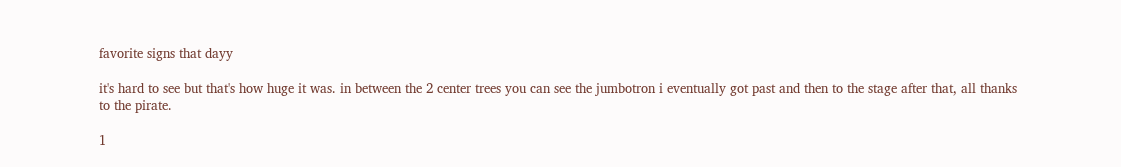favorite signs that dayy

it's hard to see but that's how huge it was. in between the 2 center trees you can see the jumbotron i eventually got past and then to the stage after that, all thanks to the pirate.

1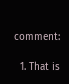comment:

  1. That is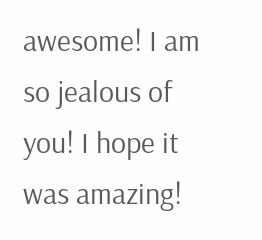awesome! I am so jealous of you! I hope it was amazing!